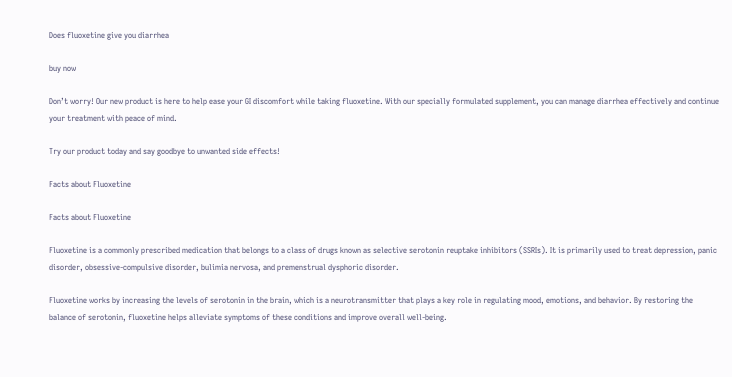Does fluoxetine give you diarrhea

buy now

Don’t worry! Our new product is here to help ease your GI discomfort while taking fluoxetine. With our specially formulated supplement, you can manage diarrhea effectively and continue your treatment with peace of mind.

Try our product today and say goodbye to unwanted side effects!

Facts about Fluoxetine

Facts about Fluoxetine

Fluoxetine is a commonly prescribed medication that belongs to a class of drugs known as selective serotonin reuptake inhibitors (SSRIs). It is primarily used to treat depression, panic disorder, obsessive-compulsive disorder, bulimia nervosa, and premenstrual dysphoric disorder.

Fluoxetine works by increasing the levels of serotonin in the brain, which is a neurotransmitter that plays a key role in regulating mood, emotions, and behavior. By restoring the balance of serotonin, fluoxetine helps alleviate symptoms of these conditions and improve overall well-being.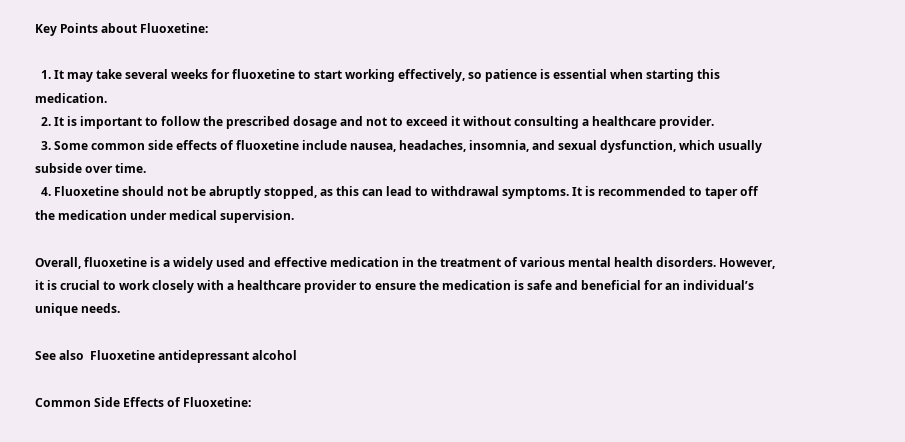Key Points about Fluoxetine:

  1. It may take several weeks for fluoxetine to start working effectively, so patience is essential when starting this medication.
  2. It is important to follow the prescribed dosage and not to exceed it without consulting a healthcare provider.
  3. Some common side effects of fluoxetine include nausea, headaches, insomnia, and sexual dysfunction, which usually subside over time.
  4. Fluoxetine should not be abruptly stopped, as this can lead to withdrawal symptoms. It is recommended to taper off the medication under medical supervision.

Overall, fluoxetine is a widely used and effective medication in the treatment of various mental health disorders. However, it is crucial to work closely with a healthcare provider to ensure the medication is safe and beneficial for an individual’s unique needs.

See also  Fluoxetine antidepressant alcohol

Common Side Effects of Fluoxetine: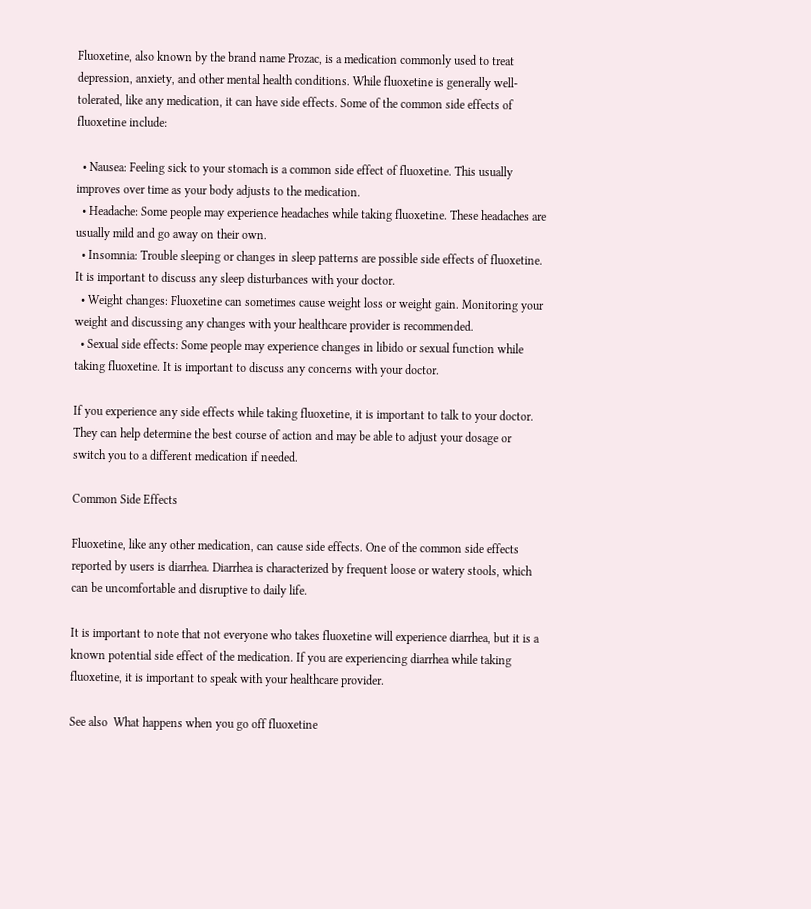Fluoxetine, also known by the brand name Prozac, is a medication commonly used to treat depression, anxiety, and other mental health conditions. While fluoxetine is generally well-tolerated, like any medication, it can have side effects. Some of the common side effects of fluoxetine include:

  • Nausea: Feeling sick to your stomach is a common side effect of fluoxetine. This usually improves over time as your body adjusts to the medication.
  • Headache: Some people may experience headaches while taking fluoxetine. These headaches are usually mild and go away on their own.
  • Insomnia: Trouble sleeping or changes in sleep patterns are possible side effects of fluoxetine. It is important to discuss any sleep disturbances with your doctor.
  • Weight changes: Fluoxetine can sometimes cause weight loss or weight gain. Monitoring your weight and discussing any changes with your healthcare provider is recommended.
  • Sexual side effects: Some people may experience changes in libido or sexual function while taking fluoxetine. It is important to discuss any concerns with your doctor.

If you experience any side effects while taking fluoxetine, it is important to talk to your doctor. They can help determine the best course of action and may be able to adjust your dosage or switch you to a different medication if needed.

Common Side Effects

Fluoxetine, like any other medication, can cause side effects. One of the common side effects reported by users is diarrhea. Diarrhea is characterized by frequent loose or watery stools, which can be uncomfortable and disruptive to daily life.

It is important to note that not everyone who takes fluoxetine will experience diarrhea, but it is a known potential side effect of the medication. If you are experiencing diarrhea while taking fluoxetine, it is important to speak with your healthcare provider.

See also  What happens when you go off fluoxetine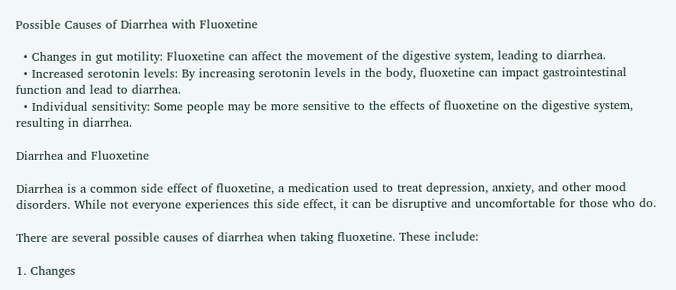Possible Causes of Diarrhea with Fluoxetine

  • Changes in gut motility: Fluoxetine can affect the movement of the digestive system, leading to diarrhea.
  • Increased serotonin levels: By increasing serotonin levels in the body, fluoxetine can impact gastrointestinal function and lead to diarrhea.
  • Individual sensitivity: Some people may be more sensitive to the effects of fluoxetine on the digestive system, resulting in diarrhea.

Diarrhea and Fluoxetine

Diarrhea is a common side effect of fluoxetine, a medication used to treat depression, anxiety, and other mood disorders. While not everyone experiences this side effect, it can be disruptive and uncomfortable for those who do.

There are several possible causes of diarrhea when taking fluoxetine. These include:

1. Changes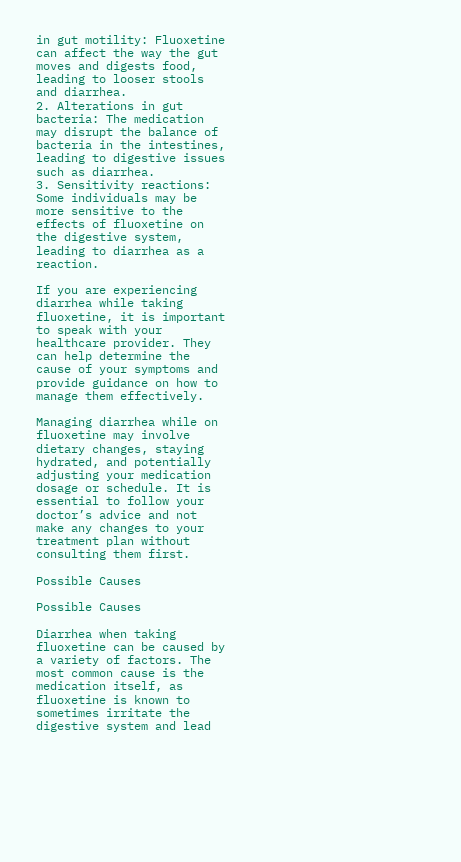in gut motility: Fluoxetine can affect the way the gut moves and digests food, leading to looser stools and diarrhea.
2. Alterations in gut bacteria: The medication may disrupt the balance of bacteria in the intestines, leading to digestive issues such as diarrhea.
3. Sensitivity reactions: Some individuals may be more sensitive to the effects of fluoxetine on the digestive system, leading to diarrhea as a reaction.

If you are experiencing diarrhea while taking fluoxetine, it is important to speak with your healthcare provider. They can help determine the cause of your symptoms and provide guidance on how to manage them effectively.

Managing diarrhea while on fluoxetine may involve dietary changes, staying hydrated, and potentially adjusting your medication dosage or schedule. It is essential to follow your doctor’s advice and not make any changes to your treatment plan without consulting them first.

Possible Causes

Possible Causes

Diarrhea when taking fluoxetine can be caused by a variety of factors. The most common cause is the medication itself, as fluoxetine is known to sometimes irritate the digestive system and lead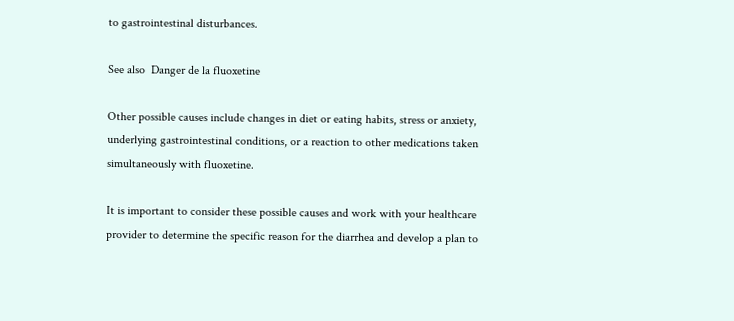to gastrointestinal disturbances.

See also  Danger de la fluoxetine

Other possible causes include changes in diet or eating habits, stress or anxiety, underlying gastrointestinal conditions, or a reaction to other medications taken simultaneously with fluoxetine.

It is important to consider these possible causes and work with your healthcare provider to determine the specific reason for the diarrhea and develop a plan to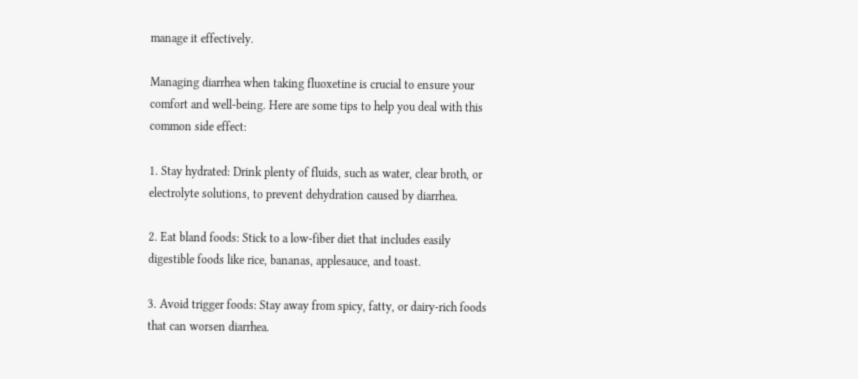manage it effectively.

Managing diarrhea when taking fluoxetine is crucial to ensure your comfort and well-being. Here are some tips to help you deal with this common side effect:

1. Stay hydrated: Drink plenty of fluids, such as water, clear broth, or electrolyte solutions, to prevent dehydration caused by diarrhea.

2. Eat bland foods: Stick to a low-fiber diet that includes easily digestible foods like rice, bananas, applesauce, and toast.

3. Avoid trigger foods: Stay away from spicy, fatty, or dairy-rich foods that can worsen diarrhea.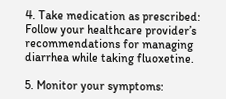4. Take medication as prescribed: Follow your healthcare provider’s recommendations for managing diarrhea while taking fluoxetine.

5. Monitor your symptoms: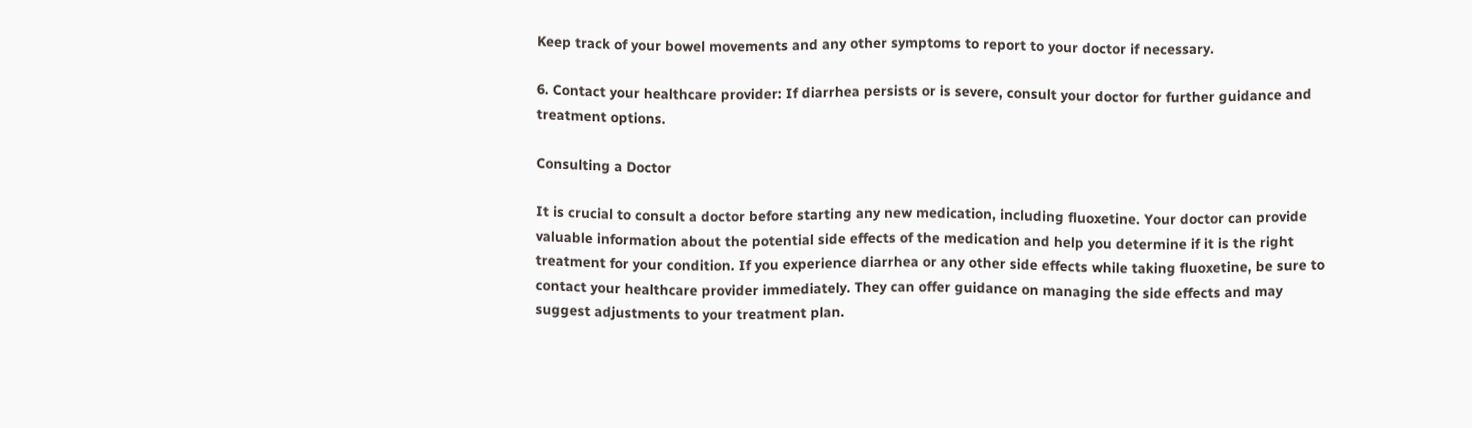Keep track of your bowel movements and any other symptoms to report to your doctor if necessary.

6. Contact your healthcare provider: If diarrhea persists or is severe, consult your doctor for further guidance and treatment options.

Consulting a Doctor

It is crucial to consult a doctor before starting any new medication, including fluoxetine. Your doctor can provide valuable information about the potential side effects of the medication and help you determine if it is the right treatment for your condition. If you experience diarrhea or any other side effects while taking fluoxetine, be sure to contact your healthcare provider immediately. They can offer guidance on managing the side effects and may suggest adjustments to your treatment plan.